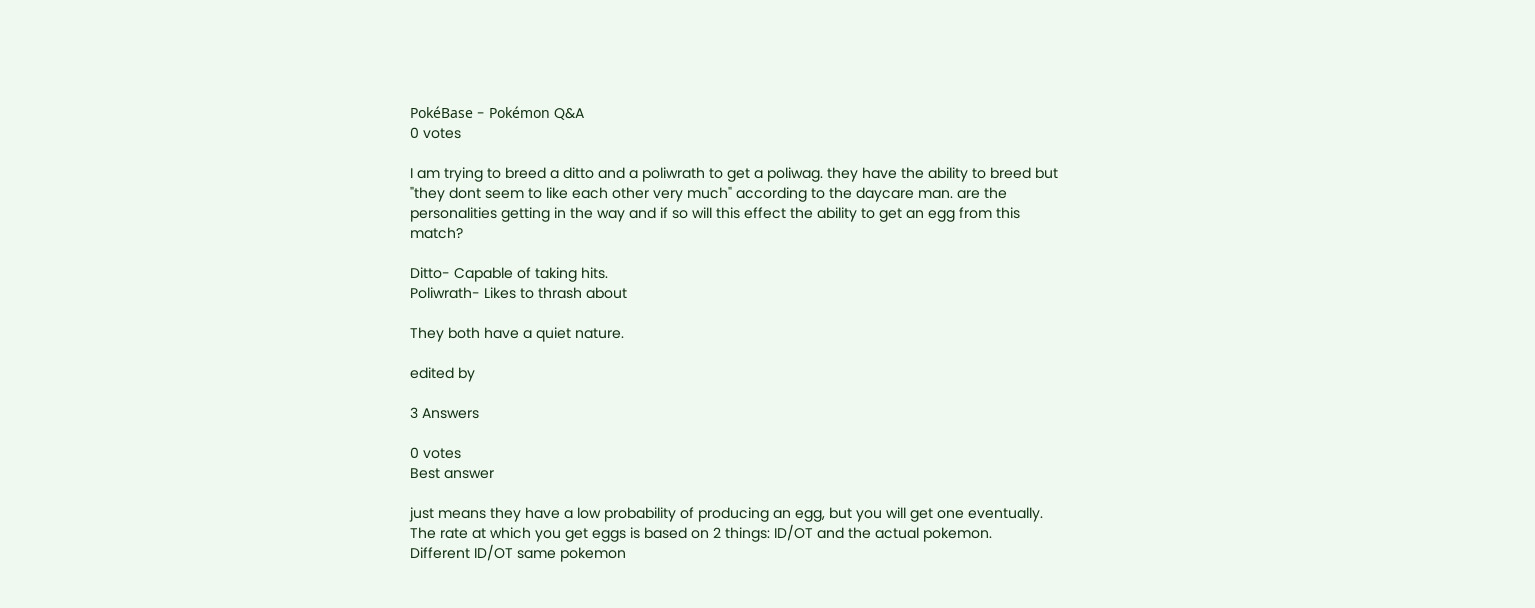PokéBase - Pokémon Q&A
0 votes

I am trying to breed a ditto and a poliwrath to get a poliwag. they have the ability to breed but "they dont seem to like each other very much" according to the daycare man. are the personalities getting in the way and if so will this effect the ability to get an egg from this match?

Ditto- Capable of taking hits.
Poliwrath- Likes to thrash about

They both have a quiet nature.

edited by

3 Answers

0 votes
Best answer

just means they have a low probability of producing an egg, but you will get one eventually. The rate at which you get eggs is based on 2 things: ID/OT and the actual pokemon.
Different ID/OT same pokemon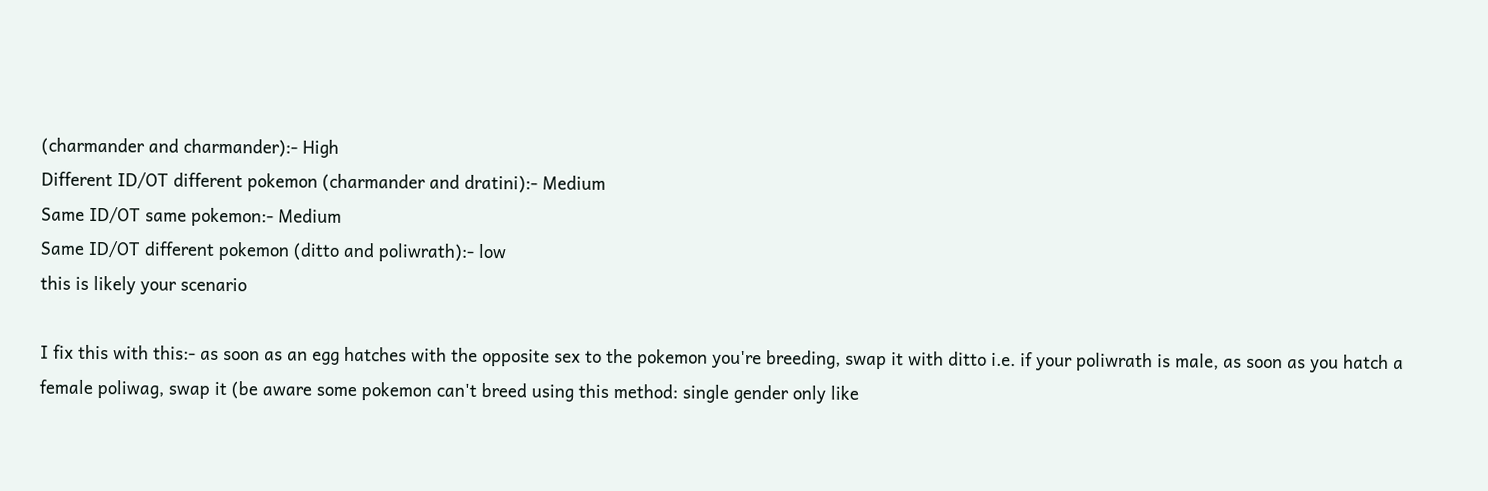(charmander and charmander):- High
Different ID/OT different pokemon (charmander and dratini):- Medium
Same ID/OT same pokemon:- Medium
Same ID/OT different pokemon (ditto and poliwrath):- low
this is likely your scenario

I fix this with this:- as soon as an egg hatches with the opposite sex to the pokemon you're breeding, swap it with ditto i.e. if your poliwrath is male, as soon as you hatch a female poliwag, swap it (be aware some pokemon can't breed using this method: single gender only like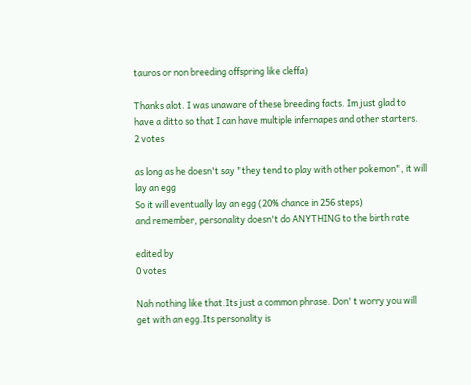tauros or non breeding offspring like cleffa)

Thanks alot. I was unaware of these breeding facts. Im just glad to have a ditto so that I can have multiple infernapes and other starters.
2 votes

as long as he doesn't say "they tend to play with other pokemon", it will lay an egg
So it will eventually lay an egg (20% chance in 256 steps)
and remember, personality doesn't do ANYTHING to the birth rate

edited by
0 votes

Nah nothing like that.Its just a common phrase. Don' t worry you will get with an egg.Its personality is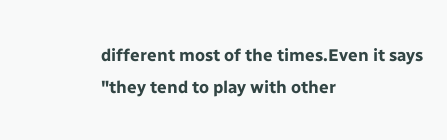different most of the times.Even it says "they tend to play with other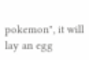pokemon", it will lay an egg